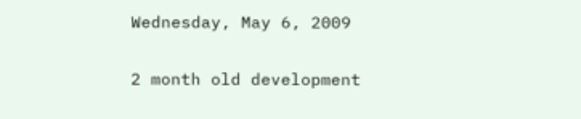Wednesday, May 6, 2009

2 month old development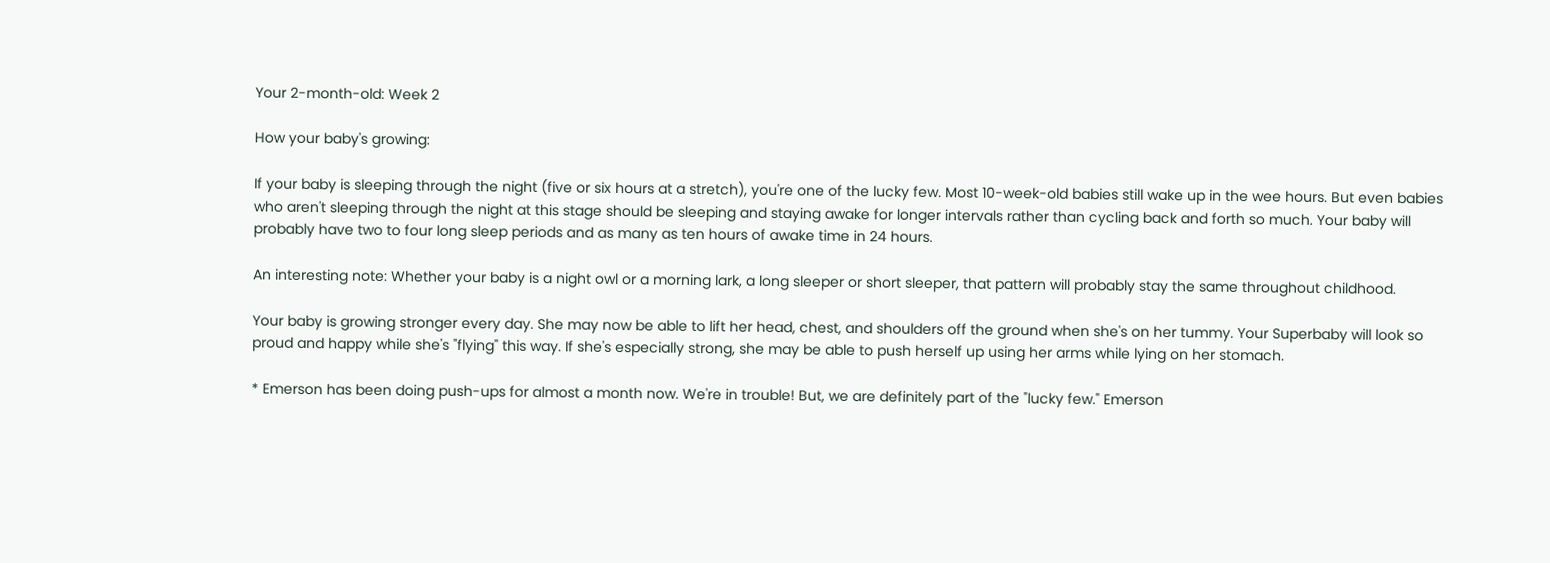Your 2-month-old: Week 2

How your baby's growing:

If your baby is sleeping through the night (five or six hours at a stretch), you're one of the lucky few. Most 10-week-old babies still wake up in the wee hours. But even babies who aren't sleeping through the night at this stage should be sleeping and staying awake for longer intervals rather than cycling back and forth so much. Your baby will probably have two to four long sleep periods and as many as ten hours of awake time in 24 hours.

An interesting note: Whether your baby is a night owl or a morning lark, a long sleeper or short sleeper, that pattern will probably stay the same throughout childhood.

Your baby is growing stronger every day. She may now be able to lift her head, chest, and shoulders off the ground when she's on her tummy. Your Superbaby will look so proud and happy while she's "flying" this way. If she's especially strong, she may be able to push herself up using her arms while lying on her stomach.

* Emerson has been doing push-ups for almost a month now. We're in trouble! But, we are definitely part of the "lucky few." Emerson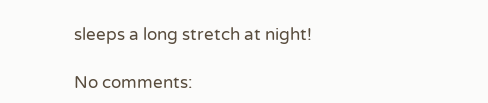sleeps a long stretch at night!

No comments: